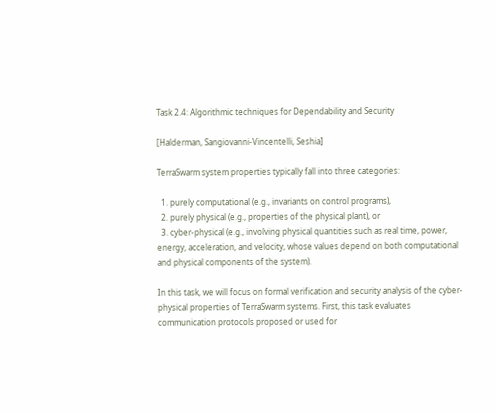Task 2.4: Algorithmic techniques for Dependability and Security

[Halderman, Sangiovanni-Vincentelli, Seshia]

TerraSwarm system properties typically fall into three categories:

  1. purely computational (e.g., invariants on control programs),
  2. purely physical (e.g., properties of the physical plant), or
  3. cyber-physical (e.g., involving physical quantities such as real time, power, energy, acceleration, and velocity, whose values depend on both computational and physical components of the system).

In this task, we will focus on formal verification and security analysis of the cyber-physical properties of TerraSwarm systems. First, this task evaluates communication protocols proposed or used for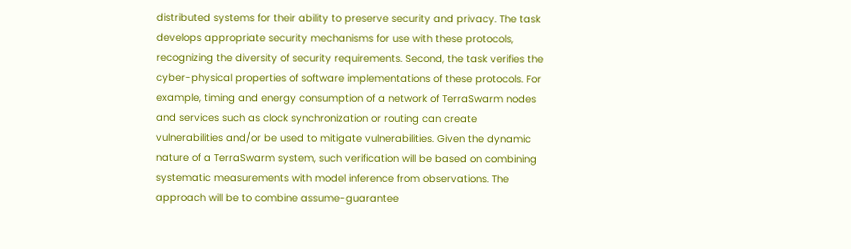distributed systems for their ability to preserve security and privacy. The task develops appropriate security mechanisms for use with these protocols, recognizing the diversity of security requirements. Second, the task verifies the cyber-physical properties of software implementations of these protocols. For example, timing and energy consumption of a network of TerraSwarm nodes and services such as clock synchronization or routing can create vulnerabilities and/or be used to mitigate vulnerabilities. Given the dynamic nature of a TerraSwarm system, such verification will be based on combining systematic measurements with model inference from observations. The approach will be to combine assume-guarantee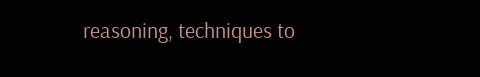reasoning, techniques to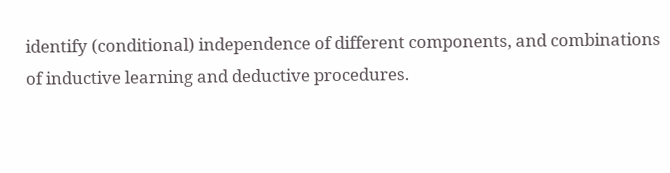identify (conditional) independence of different components, and combinations of inductive learning and deductive procedures.